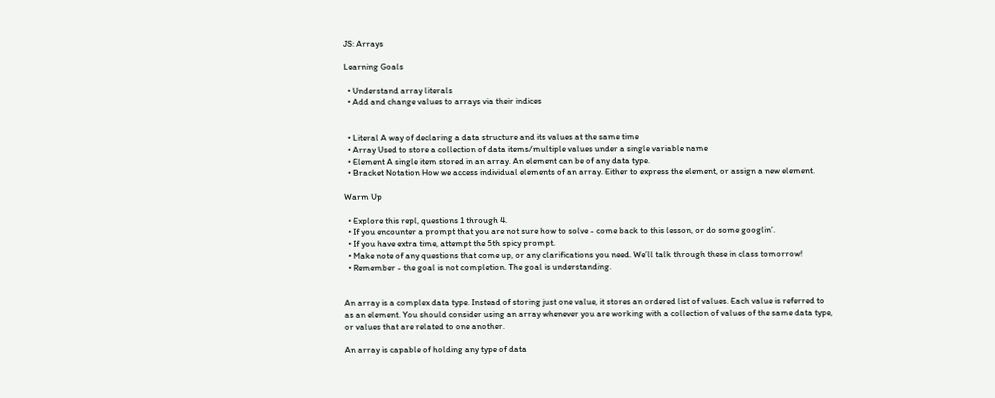JS: Arrays

Learning Goals

  • Understand array literals
  • Add and change values to arrays via their indices


  • Literal A way of declaring a data structure and its values at the same time
  • Array Used to store a collection of data items/multiple values under a single variable name
  • Element A single item stored in an array. An element can be of any data type.
  • Bracket Notation How we access individual elements of an array. Either to express the element, or assign a new element.

Warm Up

  • Explore this repl, questions 1 through 4.
  • If you encounter a prompt that you are not sure how to solve - come back to this lesson, or do some googlin’.
  • If you have extra time, attempt the 5th spicy prompt.
  • Make note of any questions that come up, or any clarifications you need. We’ll talk through these in class tomorrow!
  • Remember - the goal is not completion. The goal is understanding.


An array is a complex data type. Instead of storing just one value, it stores an ordered list of values. Each value is referred to as an element. You should consider using an array whenever you are working with a collection of values of the same data type, or values that are related to one another.

An array is capable of holding any type of data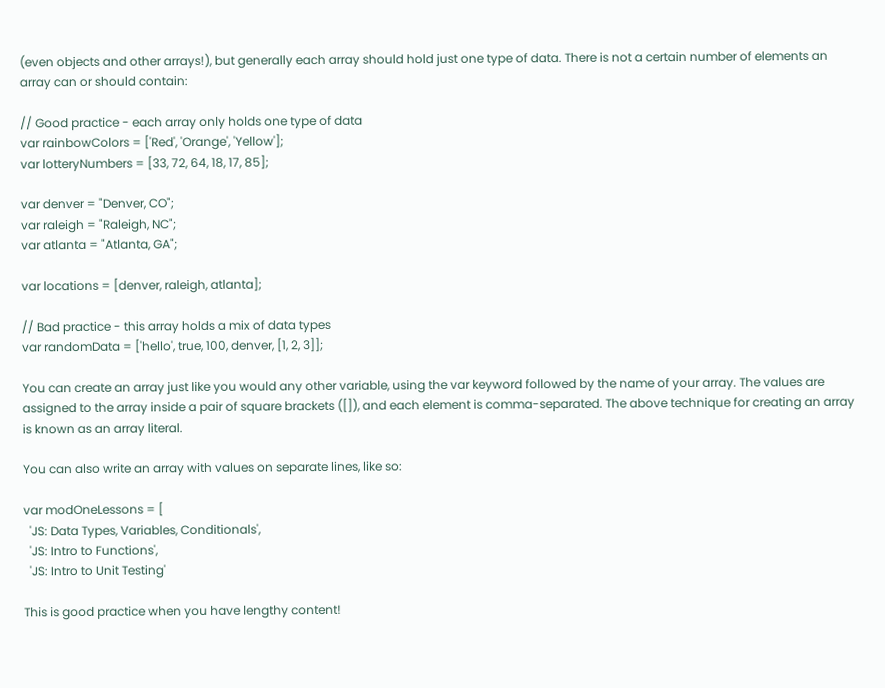(even objects and other arrays!), but generally each array should hold just one type of data. There is not a certain number of elements an array can or should contain:

// Good practice - each array only holds one type of data
var rainbowColors = ['Red', 'Orange', 'Yellow'];
var lotteryNumbers = [33, 72, 64, 18, 17, 85];

var denver = "Denver, CO";
var raleigh = "Raleigh, NC";
var atlanta = "Atlanta, GA";

var locations = [denver, raleigh, atlanta];

// Bad practice - this array holds a mix of data types
var randomData = ['hello', true, 100, denver, [1, 2, 3]];

You can create an array just like you would any other variable, using the var keyword followed by the name of your array. The values are assigned to the array inside a pair of square brackets ([]), and each element is comma-separated. The above technique for creating an array is known as an array literal.

You can also write an array with values on separate lines, like so:

var modOneLessons = [
  'JS: Data Types, Variables, Conditionals',
  'JS: Intro to Functions',
  'JS: Intro to Unit Testing'

This is good practice when you have lengthy content!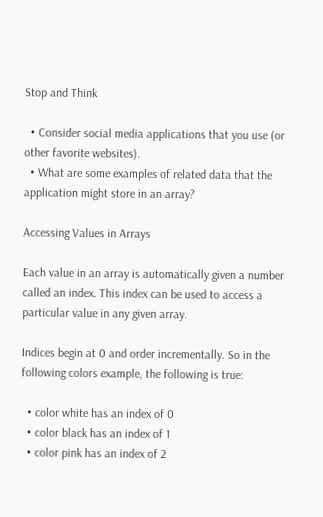Stop and Think

  • Consider social media applications that you use (or other favorite websites).
  • What are some examples of related data that the application might store in an array?

Accessing Values in Arrays

Each value in an array is automatically given a number called an index. This index can be used to access a particular value in any given array.

Indices begin at 0 and order incrementally. So in the following colors example, the following is true:

  • color white has an index of 0
  • color black has an index of 1
  • color pink has an index of 2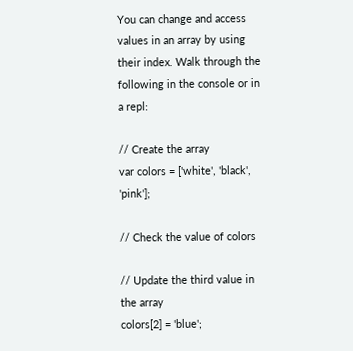You can change and access values in an array by using their index. Walk through the following in the console or in a repl:

// Create the array
var colors = ['white', 'black', 'pink'];

// Check the value of colors

// Update the third value in the array
colors[2] = 'blue';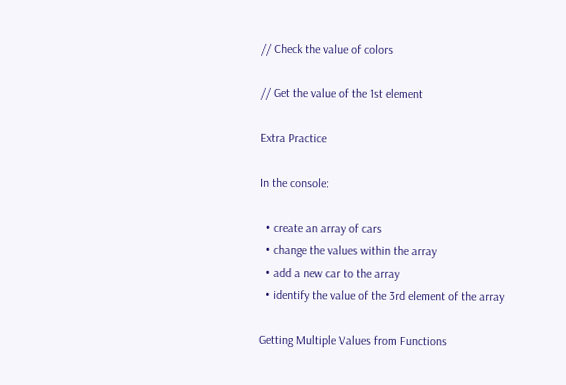// Check the value of colors

// Get the value of the 1st element

Extra Practice

In the console:

  • create an array of cars
  • change the values within the array
  • add a new car to the array
  • identify the value of the 3rd element of the array

Getting Multiple Values from Functions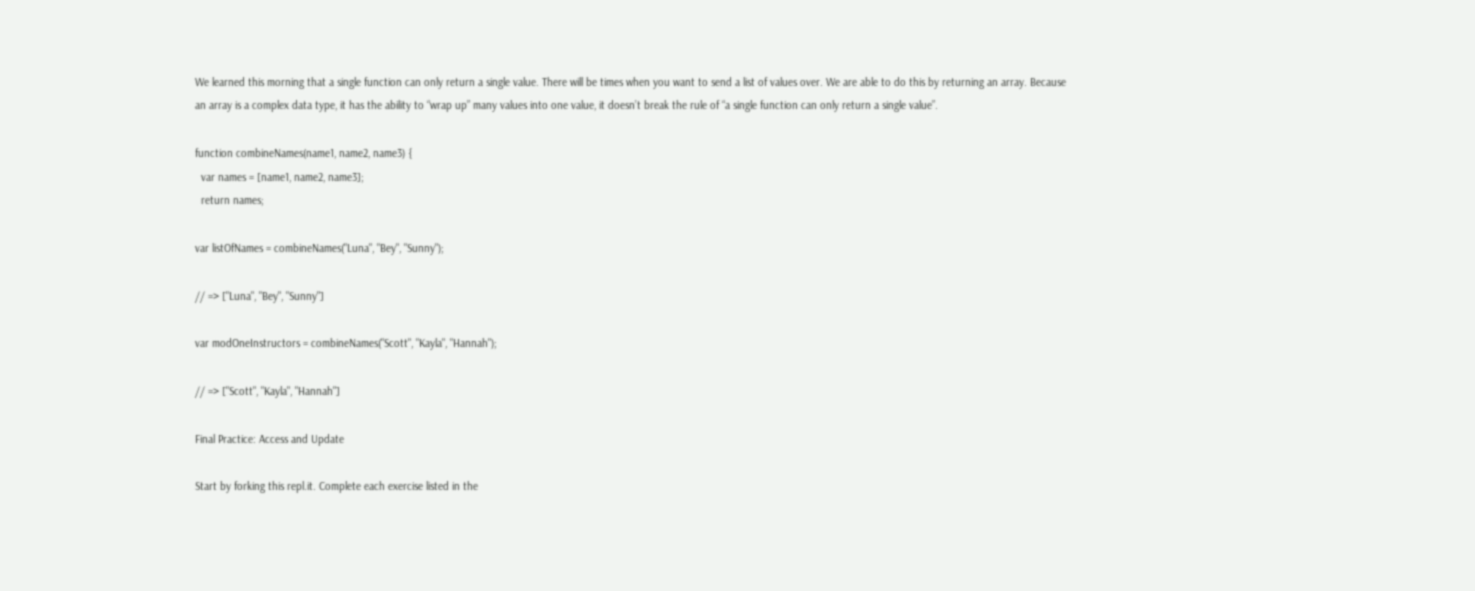We learned this morning that a single function can only return a single value. There will be times when you want to send a list of values over. We are able to do this by returning an array. Because an array is a complex data type, it has the ability to “wrap up” many values into one value, it doesn’t break the rule of “a single function can only return a single value”.

function combineNames(name1, name2, name3) {
  var names = [name1, name2, name3];
  return names;

var listOfNames = combineNames("Luna", "Bey", "Sunny");

// => ["Luna", "Bey", "Sunny"]

var modOneInstructors = combineNames("Scott", "Kayla", "Hannah");

// => ["Scott", "Kayla", "Hannah"]

Final Practice: Access and Update

Start by forking this repl.it. Complete each exercise listed in the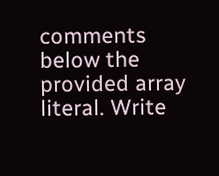comments below the provided array literal. Write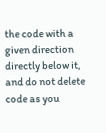the code with a given direction directly below it, and do not delete code as you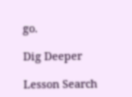go.

Dig Deeper

Lesson Search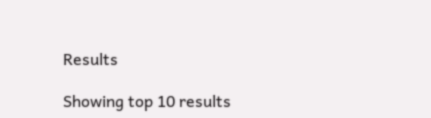Results

Showing top 10 results